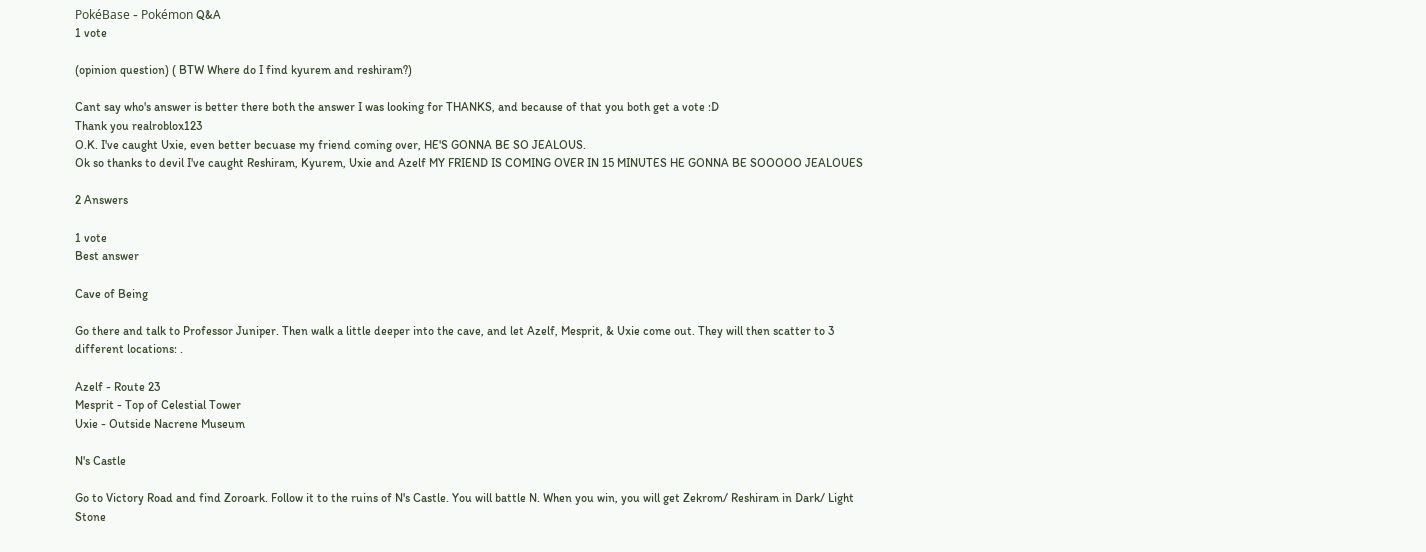PokéBase - Pokémon Q&A
1 vote

(opinion question) ( BTW Where do I find kyurem and reshiram?)

Cant say who's answer is better there both the answer I was looking for THANKS, and because of that you both get a vote :D
Thank you realroblox123
O.K. I've caught Uxie, even better becuase my friend coming over, HE'S GONNA BE SO JEALOUS.
Ok so thanks to devil I've caught Reshiram, Kyurem, Uxie and Azelf MY FRIEND IS COMING OVER IN 15 MINUTES HE GONNA BE SOOOOO JEALOUES

2 Answers

1 vote
Best answer

Cave of Being

Go there and talk to Professor Juniper. Then walk a little deeper into the cave, and let Azelf, Mesprit, & Uxie come out. They will then scatter to 3 different locations: .

Azelf - Route 23
Mesprit - Top of Celestial Tower
Uxie - Outside Nacrene Museum

N's Castle

Go to Victory Road and find Zoroark. Follow it to the ruins of N's Castle. You will battle N. When you win, you will get Zekrom/ Reshiram in Dark/ Light Stone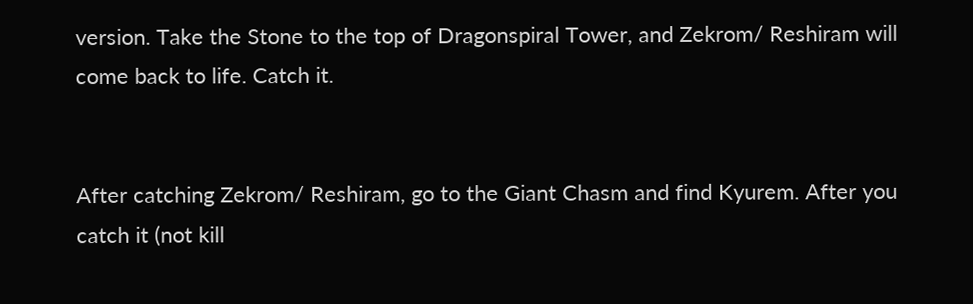version. Take the Stone to the top of Dragonspiral Tower, and Zekrom/ Reshiram will come back to life. Catch it.


After catching Zekrom/ Reshiram, go to the Giant Chasm and find Kyurem. After you catch it (not kill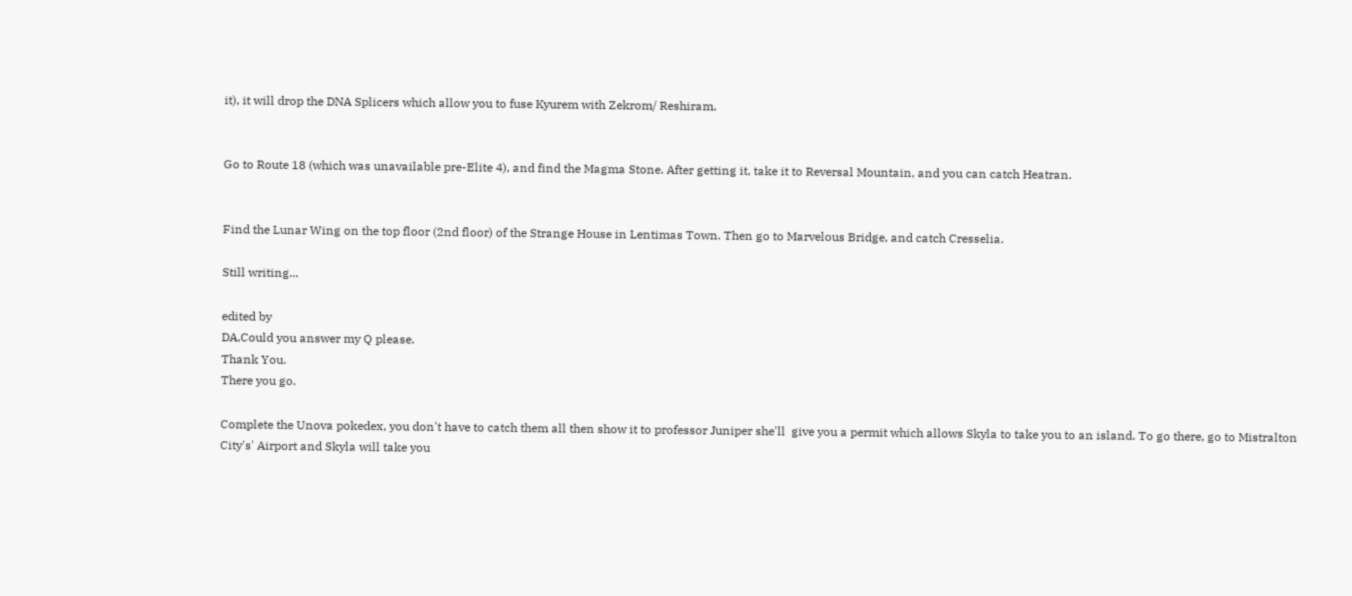it), it will drop the DNA Splicers which allow you to fuse Kyurem with Zekrom/ Reshiram.


Go to Route 18 (which was unavailable pre-Elite 4), and find the Magma Stone. After getting it, take it to Reversal Mountain, and you can catch Heatran.


Find the Lunar Wing on the top floor (2nd floor) of the Strange House in Lentimas Town. Then go to Marvelous Bridge, and catch Cresselia.

Still writing...

edited by
DA,Could you answer my Q please.
Thank You.
There you go.

Complete the Unova pokedex, you don't have to catch them all then show it to professor Juniper she'll  give you a permit which allows Skyla to take you to an island. To go there, go to Mistralton City's' Airport and Skyla will take you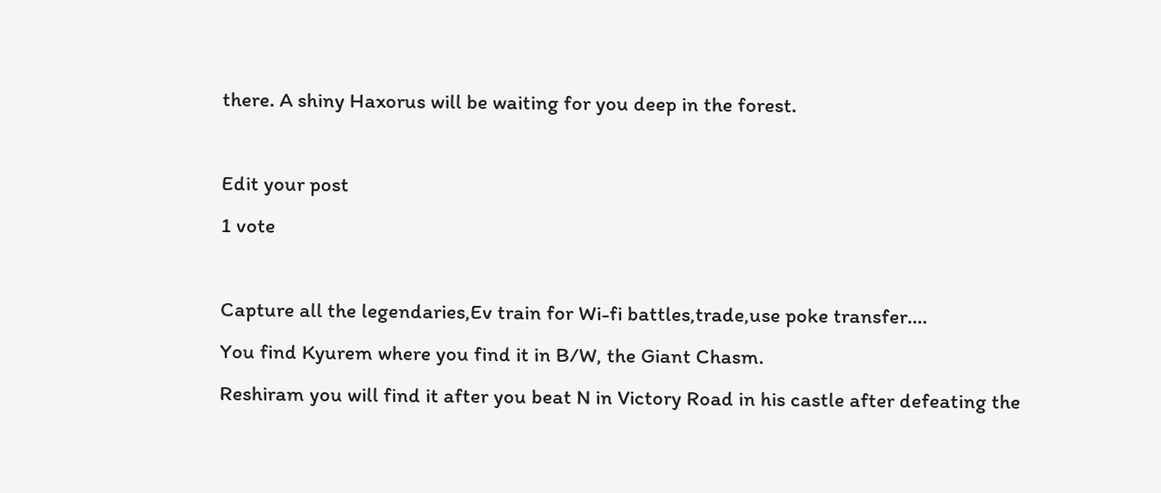there. A shiny Haxorus will be waiting for you deep in the forest.

Edit your post
1 vote

Capture all the legendaries,Ev train for Wi-fi battles,trade,use poke transfer....
You find Kyurem where you find it in B/W, the Giant Chasm.
Reshiram you will find it after you beat N in Victory Road in his castle after defeating the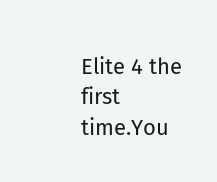Elite 4 the first time.You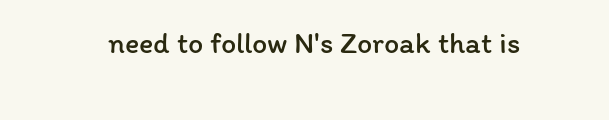need to follow N's Zoroak that is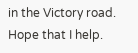in the Victory road.
Hope that I help.